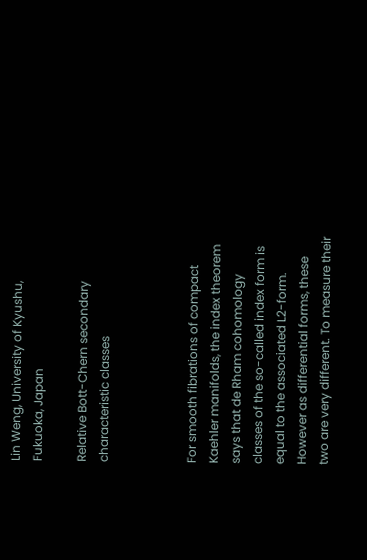Lin Weng, University of Kyushu, Fukuoka, Japan

Relative Bott-Chern secondary characteristic classes



For smooth fibrations of compact Kaehler manifolds, the index theorem says that de Rham cohomology classes of the so-called index form is equal to the associated L2-form. However as differential forms, these two are very different. To measure their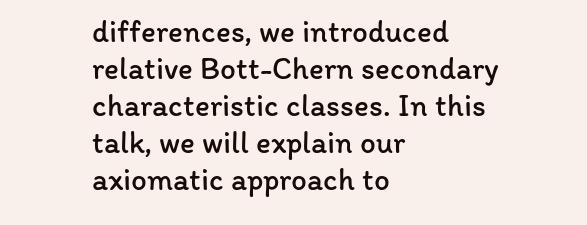differences, we introduced relative Bott-Chern secondary characteristic classes. In this talk, we will explain our axiomatic approach to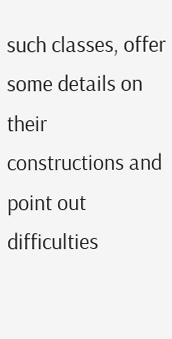such classes, offer some details on their constructions and point out difficulties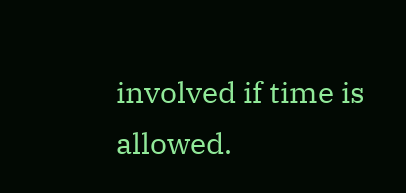involved if time is allowed.